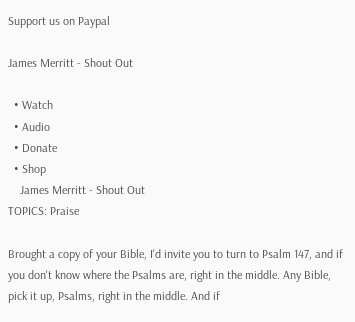Support us on Paypal

James Merritt - Shout Out

  • Watch
  • Audio
  • Donate
  • Shop
    James Merritt - Shout Out
TOPICS: Praise

Brought a copy of your Bible, I'd invite you to turn to Psalm 147, and if you don't know where the Psalms are, right in the middle. Any Bible, pick it up, Psalms, right in the middle. And if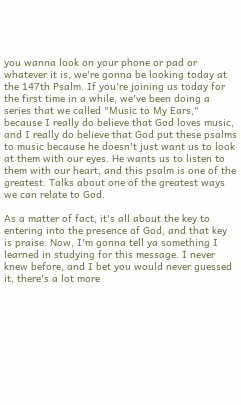you wanna look on your phone or pad or whatever it is, we're gonna be looking today at the 147th Psalm. If you're joining us today for the first time in a while, we've been doing a series that we called "Music to My Ears," because I really do believe that God loves music, and I really do believe that God put these psalms to music because he doesn't just want us to look at them with our eyes. He wants us to listen to them with our heart, and this psalm is one of the greatest. Talks about one of the greatest ways we can relate to God.

As a matter of fact, it's all about the key to entering into the presence of God, and that key is praise. Now, I'm gonna tell ya something I learned in studying for this message. I never knew before, and I bet you would never guessed it, there's a lot more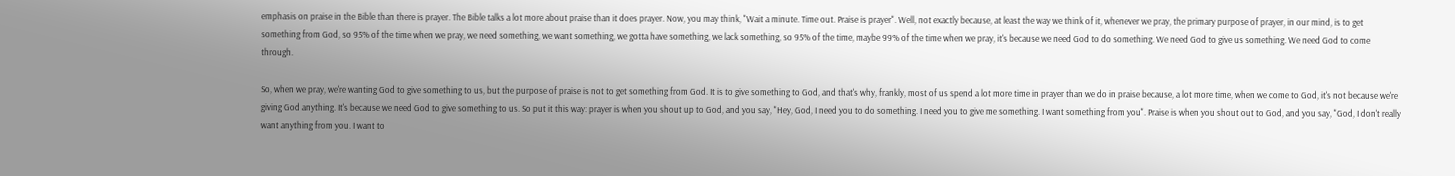emphasis on praise in the Bible than there is prayer. The Bible talks a lot more about praise than it does prayer. Now, you may think, "Wait a minute. Time out. Praise is prayer". Well, not exactly because, at least the way we think of it, whenever we pray, the primary purpose of prayer, in our mind, is to get something from God, so 95% of the time when we pray, we need something, we want something, we gotta have something, we lack something, so 95% of the time, maybe 99% of the time when we pray, it's because we need God to do something. We need God to give us something. We need God to come through.

So, when we pray, we're wanting God to give something to us, but the purpose of praise is not to get something from God. It is to give something to God, and that's why, frankly, most of us spend a lot more time in prayer than we do in praise because, a lot more time, when we come to God, it's not because we're giving God anything. It's because we need God to give something to us. So put it this way: prayer is when you shout up to God, and you say, "Hey, God, I need you to do something. I need you to give me something. I want something from you". Praise is when you shout out to God, and you say, "God, I don't really want anything from you. I want to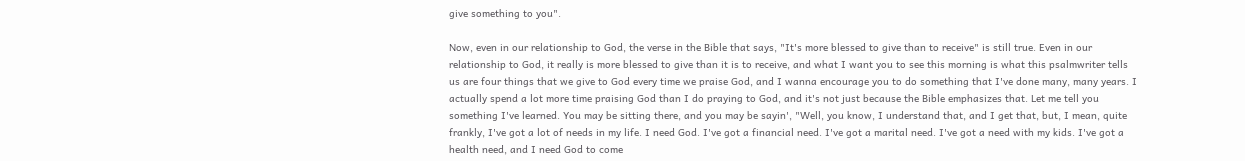give something to you".

Now, even in our relationship to God, the verse in the Bible that says, "It's more blessed to give than to receive" is still true. Even in our relationship to God, it really is more blessed to give than it is to receive, and what I want you to see this morning is what this psalmwriter tells us are four things that we give to God every time we praise God, and I wanna encourage you to do something that I've done many, many years. I actually spend a lot more time praising God than I do praying to God, and it's not just because the Bible emphasizes that. Let me tell you something I've learned. You may be sitting there, and you may be sayin', "Well, you know, I understand that, and I get that, but, I mean, quite frankly, I've got a lot of needs in my life. I need God. I've got a financial need. I've got a marital need. I've got a need with my kids. I've got a health need, and I need God to come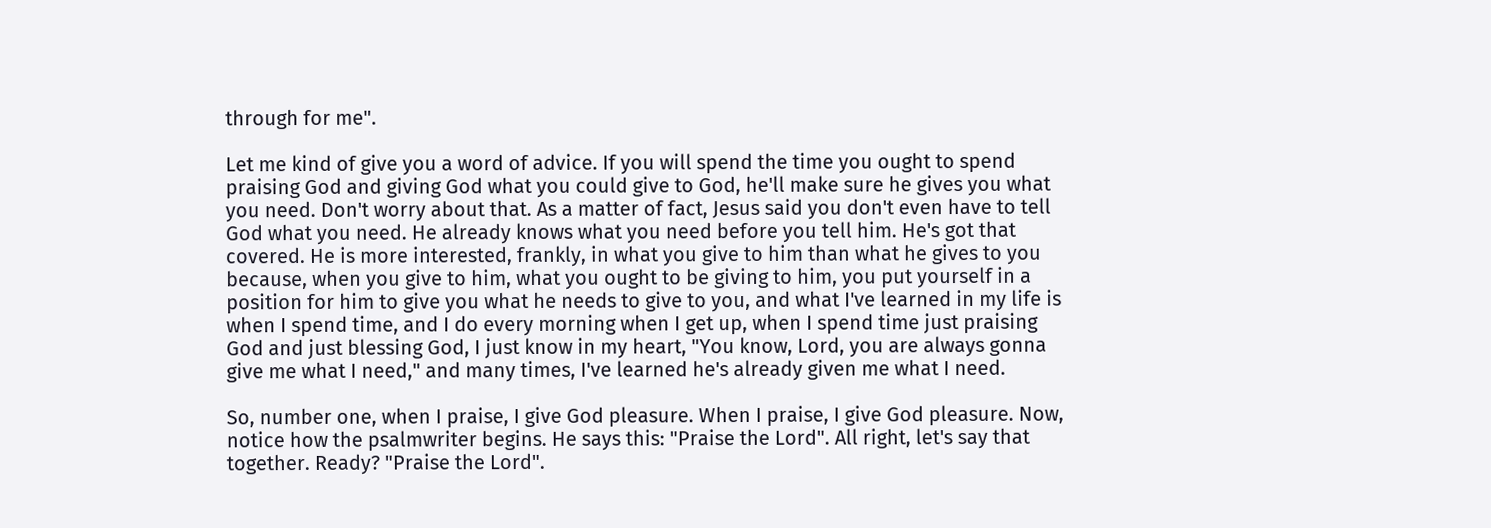through for me".

Let me kind of give you a word of advice. If you will spend the time you ought to spend praising God and giving God what you could give to God, he'll make sure he gives you what you need. Don't worry about that. As a matter of fact, Jesus said you don't even have to tell God what you need. He already knows what you need before you tell him. He's got that covered. He is more interested, frankly, in what you give to him than what he gives to you because, when you give to him, what you ought to be giving to him, you put yourself in a position for him to give you what he needs to give to you, and what I've learned in my life is when I spend time, and I do every morning when I get up, when I spend time just praising God and just blessing God, I just know in my heart, "You know, Lord, you are always gonna give me what I need," and many times, I've learned he's already given me what I need.

So, number one, when I praise, I give God pleasure. When I praise, I give God pleasure. Now, notice how the psalmwriter begins. He says this: "Praise the Lord". All right, let's say that together. Ready? "Praise the Lord".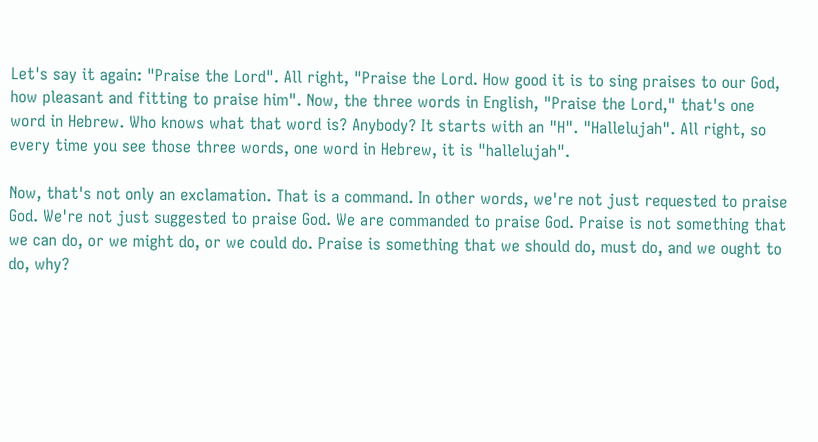Let's say it again: "Praise the Lord". All right, "Praise the Lord. How good it is to sing praises to our God, how pleasant and fitting to praise him". Now, the three words in English, "Praise the Lord," that's one word in Hebrew. Who knows what that word is? Anybody? It starts with an "H". "Hallelujah". All right, so every time you see those three words, one word in Hebrew, it is "hallelujah".

Now, that's not only an exclamation. That is a command. In other words, we're not just requested to praise God. We're not just suggested to praise God. We are commanded to praise God. Praise is not something that we can do, or we might do, or we could do. Praise is something that we should do, must do, and we ought to do, why?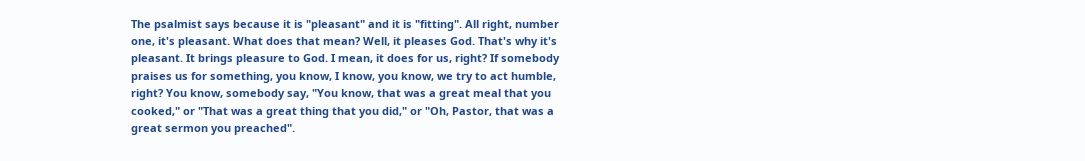The psalmist says because it is "pleasant" and it is "fitting". All right, number one, it's pleasant. What does that mean? Well, it pleases God. That's why it's pleasant. It brings pleasure to God. I mean, it does for us, right? If somebody praises us for something, you know, I know, you know, we try to act humble, right? You know, somebody say, "You know, that was a great meal that you cooked," or "That was a great thing that you did," or "Oh, Pastor, that was a great sermon you preached".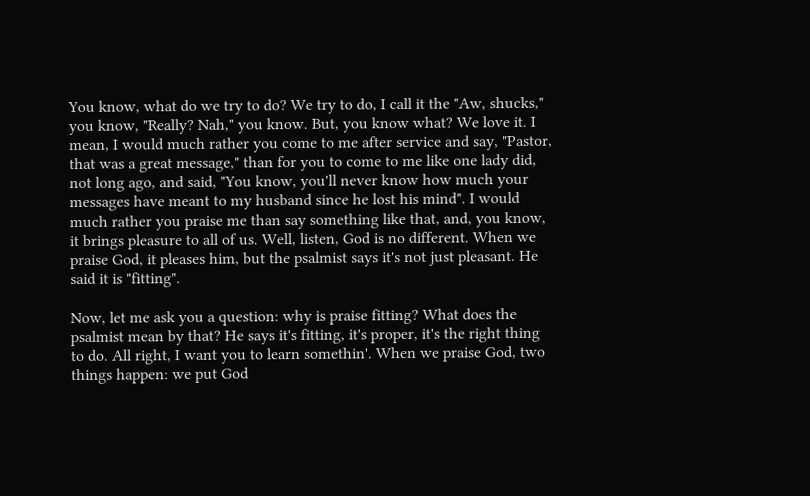You know, what do we try to do? We try to do, I call it the "Aw, shucks," you know, "Really? Nah," you know. But, you know what? We love it. I mean, I would much rather you come to me after service and say, "Pastor, that was a great message," than for you to come to me like one lady did, not long ago, and said, "You know, you'll never know how much your messages have meant to my husband since he lost his mind". I would much rather you praise me than say something like that, and, you know, it brings pleasure to all of us. Well, listen, God is no different. When we praise God, it pleases him, but the psalmist says it's not just pleasant. He said it is "fitting".

Now, let me ask you a question: why is praise fitting? What does the psalmist mean by that? He says it's fitting, it's proper, it's the right thing to do. All right, I want you to learn somethin'. When we praise God, two things happen: we put God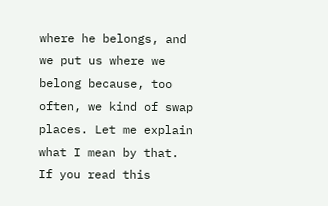where he belongs, and we put us where we belong because, too often, we kind of swap places. Let me explain what I mean by that. If you read this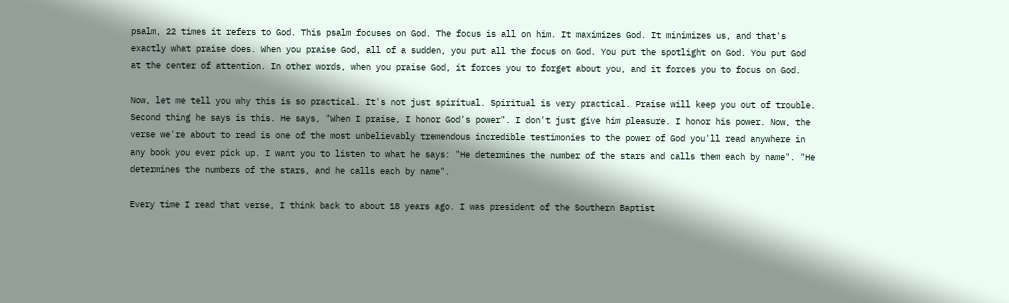psalm, 22 times it refers to God. This psalm focuses on God. The focus is all on him. It maximizes God. It minimizes us, and that's exactly what praise does. When you praise God, all of a sudden, you put all the focus on God. You put the spotlight on God. You put God at the center of attention. In other words, when you praise God, it forces you to forget about you, and it forces you to focus on God.

Now, let me tell you why this is so practical. It's not just spiritual. Spiritual is very practical. Praise will keep you out of trouble. Second thing he says is this. He says, "When I praise, I honor God's power". I don't just give him pleasure. I honor his power. Now, the verse we're about to read is one of the most unbelievably tremendous incredible testimonies to the power of God you'll read anywhere in any book you ever pick up. I want you to listen to what he says: "He determines the number of the stars and calls them each by name". "He determines the numbers of the stars, and he calls each by name".

Every time I read that verse, I think back to about 18 years ago. I was president of the Southern Baptist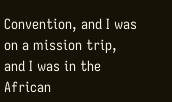Convention, and I was on a mission trip, and I was in the African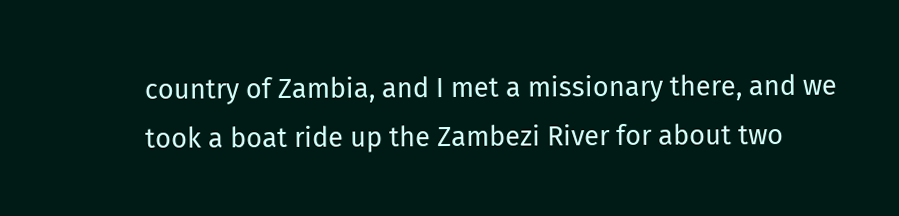country of Zambia, and I met a missionary there, and we took a boat ride up the Zambezi River for about two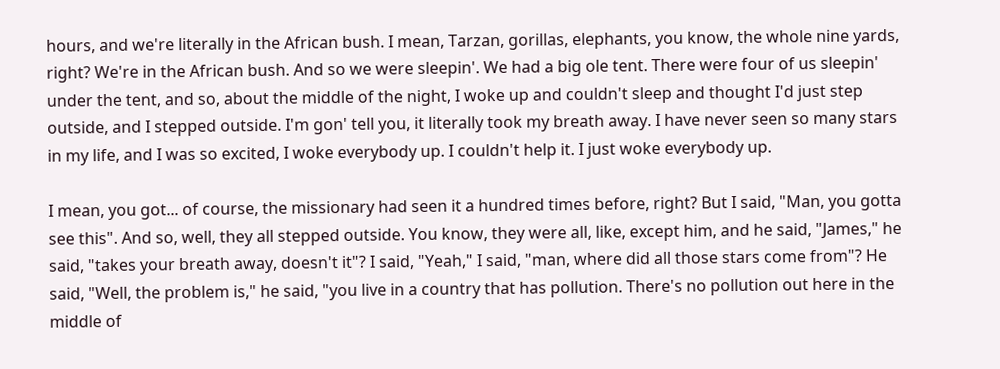hours, and we're literally in the African bush. I mean, Tarzan, gorillas, elephants, you know, the whole nine yards, right? We're in the African bush. And so we were sleepin'. We had a big ole tent. There were four of us sleepin' under the tent, and so, about the middle of the night, I woke up and couldn't sleep and thought I'd just step outside, and I stepped outside. I'm gon' tell you, it literally took my breath away. I have never seen so many stars in my life, and I was so excited, I woke everybody up. I couldn't help it. I just woke everybody up.

I mean, you got... of course, the missionary had seen it a hundred times before, right? But I said, "Man, you gotta see this". And so, well, they all stepped outside. You know, they were all, like, except him, and he said, "James," he said, "takes your breath away, doesn't it"? I said, "Yeah," I said, "man, where did all those stars come from"? He said, "Well, the problem is," he said, "you live in a country that has pollution. There's no pollution out here in the middle of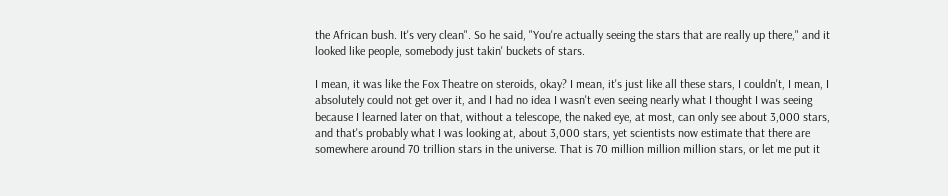the African bush. It's very clean". So he said, "You're actually seeing the stars that are really up there," and it looked like people, somebody just takin' buckets of stars.

I mean, it was like the Fox Theatre on steroids, okay? I mean, it's just like all these stars, I couldn't, I mean, I absolutely could not get over it, and I had no idea I wasn't even seeing nearly what I thought I was seeing because I learned later on that, without a telescope, the naked eye, at most, can only see about 3,000 stars, and that's probably what I was looking at, about 3,000 stars, yet scientists now estimate that there are somewhere around 70 trillion stars in the universe. That is 70 million million million stars, or let me put it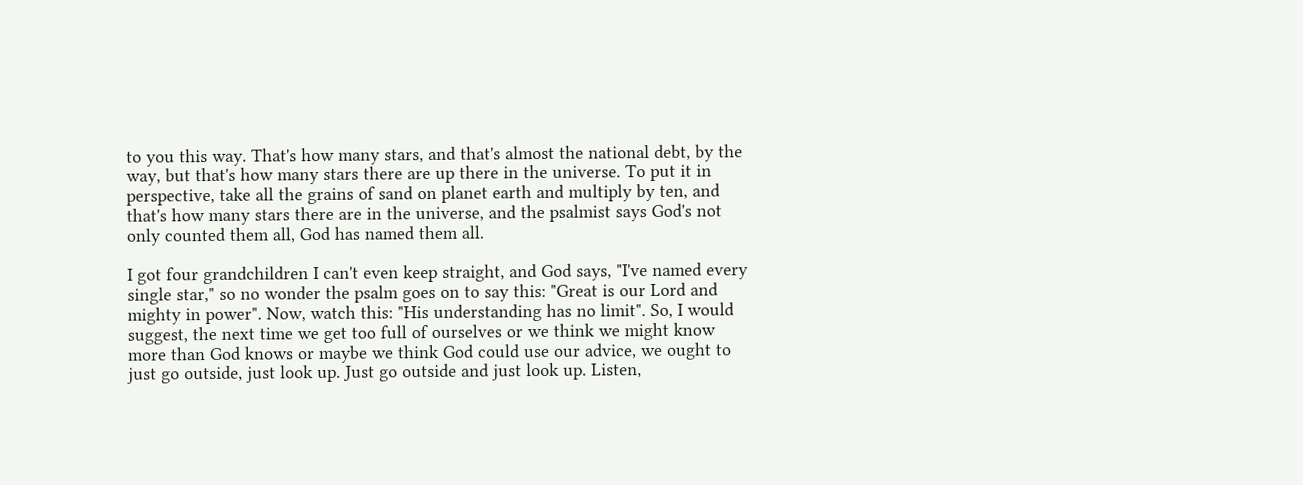to you this way. That's how many stars, and that's almost the national debt, by the way, but that's how many stars there are up there in the universe. To put it in perspective, take all the grains of sand on planet earth and multiply by ten, and that's how many stars there are in the universe, and the psalmist says God's not only counted them all, God has named them all.

I got four grandchildren I can't even keep straight, and God says, "I've named every single star," so no wonder the psalm goes on to say this: "Great is our Lord and mighty in power". Now, watch this: "His understanding has no limit". So, I would suggest, the next time we get too full of ourselves or we think we might know more than God knows or maybe we think God could use our advice, we ought to just go outside, just look up. Just go outside and just look up. Listen,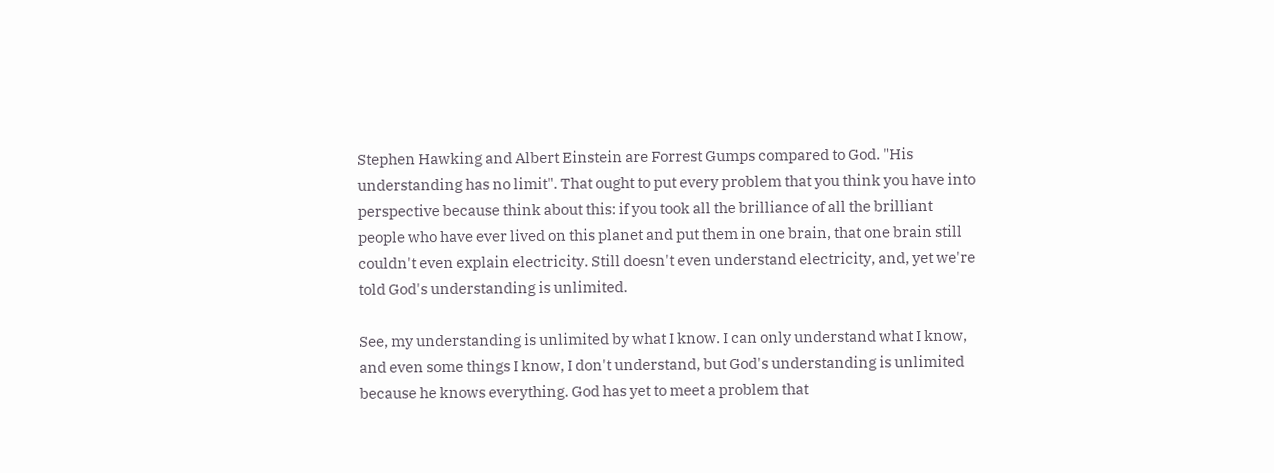Stephen Hawking and Albert Einstein are Forrest Gumps compared to God. "His understanding has no limit". That ought to put every problem that you think you have into perspective because think about this: if you took all the brilliance of all the brilliant people who have ever lived on this planet and put them in one brain, that one brain still couldn't even explain electricity. Still doesn't even understand electricity, and, yet we're told God's understanding is unlimited.

See, my understanding is unlimited by what I know. I can only understand what I know, and even some things I know, I don't understand, but God's understanding is unlimited because he knows everything. God has yet to meet a problem that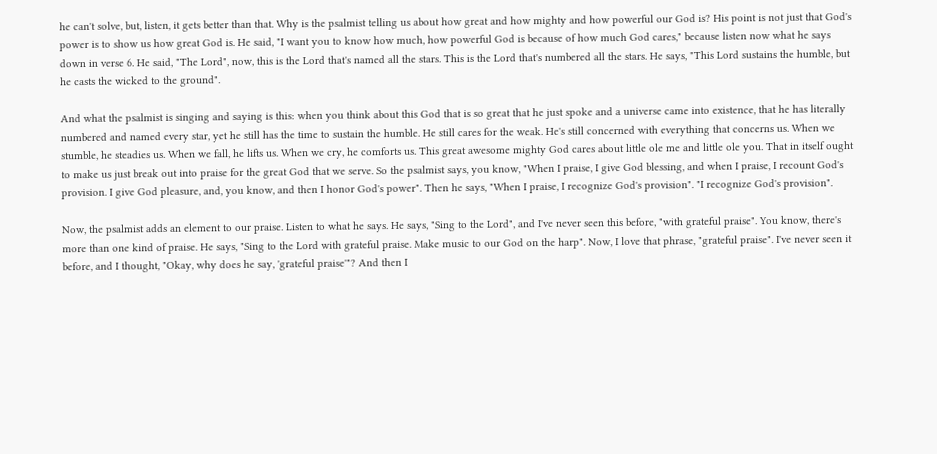he can't solve, but, listen, it gets better than that. Why is the psalmist telling us about how great and how mighty and how powerful our God is? His point is not just that God's power is to show us how great God is. He said, "I want you to know how much, how powerful God is because of how much God cares," because listen now what he says down in verse 6. He said, "The Lord", now, this is the Lord that's named all the stars. This is the Lord that's numbered all the stars. He says, "This Lord sustains the humble, but he casts the wicked to the ground".

And what the psalmist is singing and saying is this: when you think about this God that is so great that he just spoke and a universe came into existence, that he has literally numbered and named every star, yet he still has the time to sustain the humble. He still cares for the weak. He's still concerned with everything that concerns us. When we stumble, he steadies us. When we fall, he lifts us. When we cry, he comforts us. This great awesome mighty God cares about little ole me and little ole you. That in itself ought to make us just break out into praise for the great God that we serve. So the psalmist says, you know, "When I praise, I give God blessing, and when I praise, I recount God's provision. I give God pleasure, and, you know, and then I honor God's power". Then he says, "When I praise, I recognize God's provision". "I recognize God's provision".

Now, the psalmist adds an element to our praise. Listen to what he says. He says, "Sing to the Lord", and I've never seen this before, "with grateful praise". You know, there's more than one kind of praise. He says, "Sing to the Lord with grateful praise. Make music to our God on the harp". Now, I love that phrase, "grateful praise". I've never seen it before, and I thought, "Okay, why does he say, 'grateful praise'"? And then I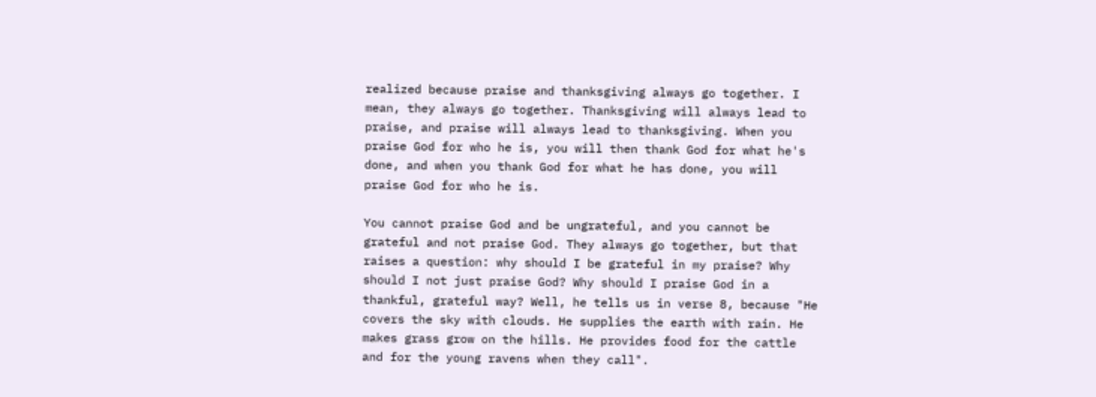realized because praise and thanksgiving always go together. I mean, they always go together. Thanksgiving will always lead to praise, and praise will always lead to thanksgiving. When you praise God for who he is, you will then thank God for what he's done, and when you thank God for what he has done, you will praise God for who he is.

You cannot praise God and be ungrateful, and you cannot be grateful and not praise God. They always go together, but that raises a question: why should I be grateful in my praise? Why should I not just praise God? Why should I praise God in a thankful, grateful way? Well, he tells us in verse 8, because "He covers the sky with clouds. He supplies the earth with rain. He makes grass grow on the hills. He provides food for the cattle and for the young ravens when they call".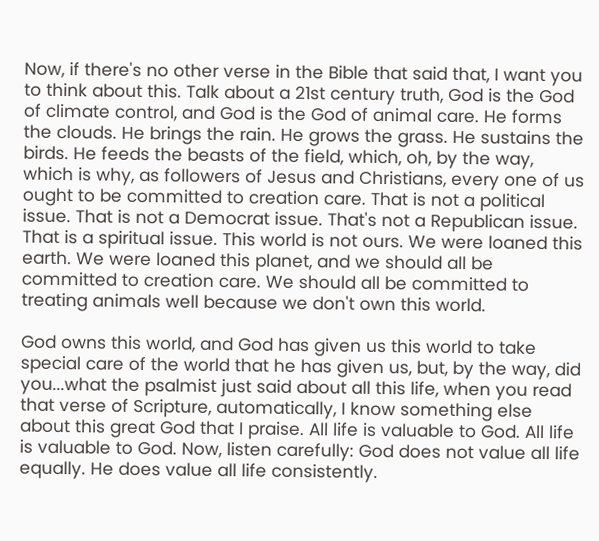Now, if there's no other verse in the Bible that said that, I want you to think about this. Talk about a 21st century truth, God is the God of climate control, and God is the God of animal care. He forms the clouds. He brings the rain. He grows the grass. He sustains the birds. He feeds the beasts of the field, which, oh, by the way, which is why, as followers of Jesus and Christians, every one of us ought to be committed to creation care. That is not a political issue. That is not a Democrat issue. That's not a Republican issue. That is a spiritual issue. This world is not ours. We were loaned this earth. We were loaned this planet, and we should all be committed to creation care. We should all be committed to treating animals well because we don't own this world.

God owns this world, and God has given us this world to take special care of the world that he has given us, but, by the way, did you...what the psalmist just said about all this life, when you read that verse of Scripture, automatically, I know something else about this great God that I praise. All life is valuable to God. All life is valuable to God. Now, listen carefully: God does not value all life equally. He does value all life consistently.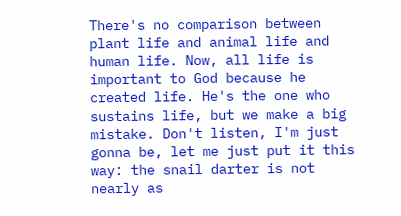There's no comparison between plant life and animal life and human life. Now, all life is important to God because he created life. He's the one who sustains life, but we make a big mistake. Don't listen, I'm just gonna be, let me just put it this way: the snail darter is not nearly as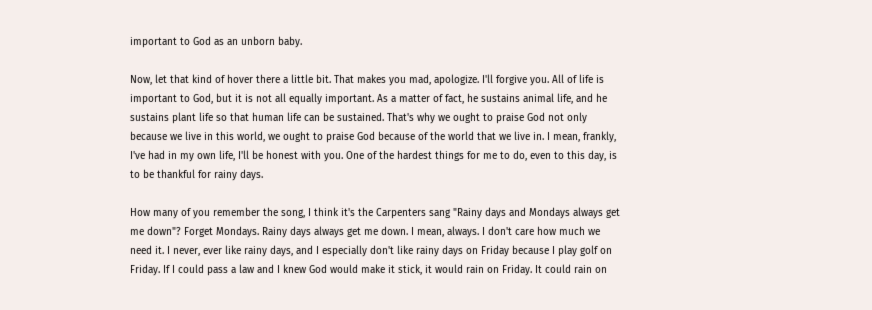important to God as an unborn baby.

Now, let that kind of hover there a little bit. That makes you mad, apologize. I'll forgive you. All of life is important to God, but it is not all equally important. As a matter of fact, he sustains animal life, and he sustains plant life so that human life can be sustained. That's why we ought to praise God not only because we live in this world, we ought to praise God because of the world that we live in. I mean, frankly, I've had in my own life, I'll be honest with you. One of the hardest things for me to do, even to this day, is to be thankful for rainy days.

How many of you remember the song, I think it's the Carpenters sang "Rainy days and Mondays always get me down"? Forget Mondays. Rainy days always get me down. I mean, always. I don't care how much we need it. I never, ever like rainy days, and I especially don't like rainy days on Friday because I play golf on Friday. If I could pass a law and I knew God would make it stick, it would rain on Friday. It could rain on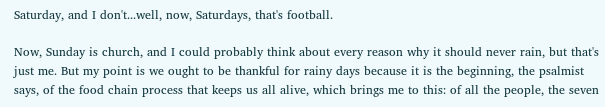Saturday, and I don't...well, now, Saturdays, that's football.

Now, Sunday is church, and I could probably think about every reason why it should never rain, but that's just me. But my point is we ought to be thankful for rainy days because it is the beginning, the psalmist says, of the food chain process that keeps us all alive, which brings me to this: of all the people, the seven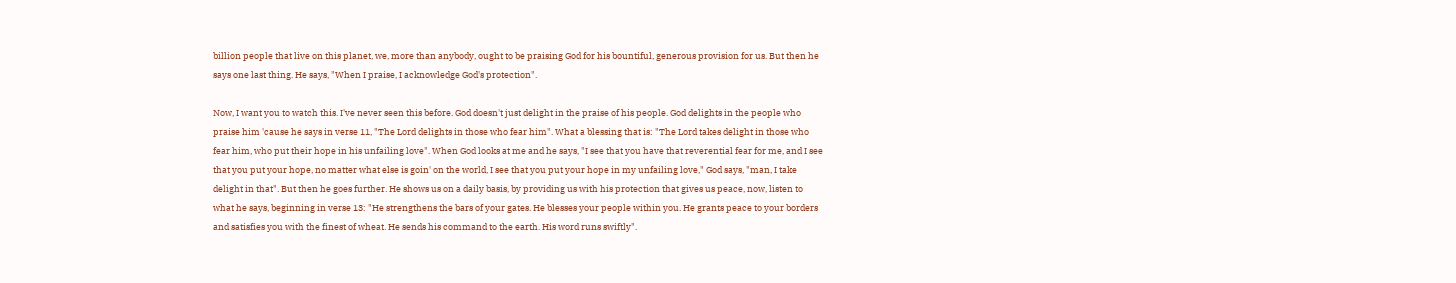billion people that live on this planet, we, more than anybody, ought to be praising God for his bountiful, generous provision for us. But then he says one last thing. He says, "When I praise, I acknowledge God's protection".

Now, I want you to watch this. I've never seen this before. God doesn't just delight in the praise of his people. God delights in the people who praise him 'cause he says in verse 11, "The Lord delights in those who fear him". What a blessing that is: "The Lord takes delight in those who fear him, who put their hope in his unfailing love". When God looks at me and he says, "I see that you have that reverential fear for me, and I see that you put your hope, no matter what else is goin' on the world, I see that you put your hope in my unfailing love," God says, "man, I take delight in that". But then he goes further. He shows us on a daily basis, by providing us with his protection that gives us peace, now, listen to what he says, beginning in verse 13: "He strengthens the bars of your gates. He blesses your people within you. He grants peace to your borders and satisfies you with the finest of wheat. He sends his command to the earth. His word runs swiftly".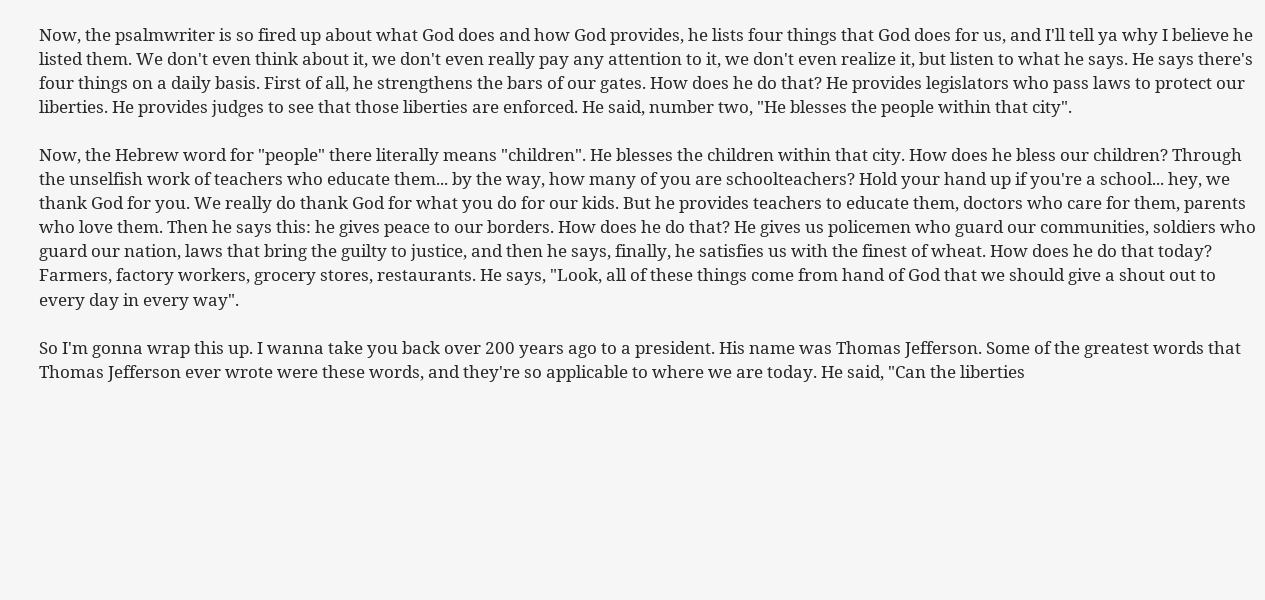Now, the psalmwriter is so fired up about what God does and how God provides, he lists four things that God does for us, and I'll tell ya why I believe he listed them. We don't even think about it, we don't even really pay any attention to it, we don't even realize it, but listen to what he says. He says there's four things on a daily basis. First of all, he strengthens the bars of our gates. How does he do that? He provides legislators who pass laws to protect our liberties. He provides judges to see that those liberties are enforced. He said, number two, "He blesses the people within that city".

Now, the Hebrew word for "people" there literally means "children". He blesses the children within that city. How does he bless our children? Through the unselfish work of teachers who educate them... by the way, how many of you are schoolteachers? Hold your hand up if you're a school... hey, we thank God for you. We really do thank God for what you do for our kids. But he provides teachers to educate them, doctors who care for them, parents who love them. Then he says this: he gives peace to our borders. How does he do that? He gives us policemen who guard our communities, soldiers who guard our nation, laws that bring the guilty to justice, and then he says, finally, he satisfies us with the finest of wheat. How does he do that today? Farmers, factory workers, grocery stores, restaurants. He says, "Look, all of these things come from hand of God that we should give a shout out to every day in every way".

So I'm gonna wrap this up. I wanna take you back over 200 years ago to a president. His name was Thomas Jefferson. Some of the greatest words that Thomas Jefferson ever wrote were these words, and they're so applicable to where we are today. He said, "Can the liberties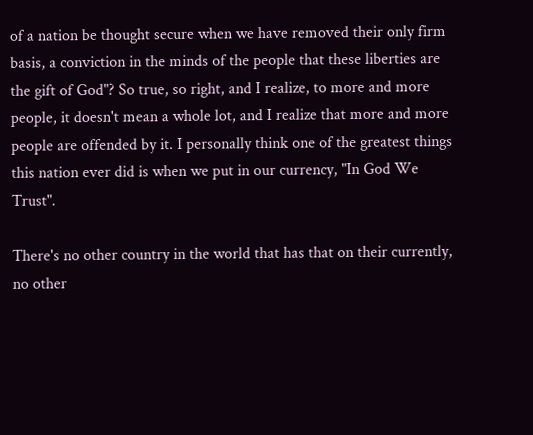of a nation be thought secure when we have removed their only firm basis, a conviction in the minds of the people that these liberties are the gift of God"? So true, so right, and I realize, to more and more people, it doesn't mean a whole lot, and I realize that more and more people are offended by it. I personally think one of the greatest things this nation ever did is when we put in our currency, "In God We Trust".

There's no other country in the world that has that on their currently, no other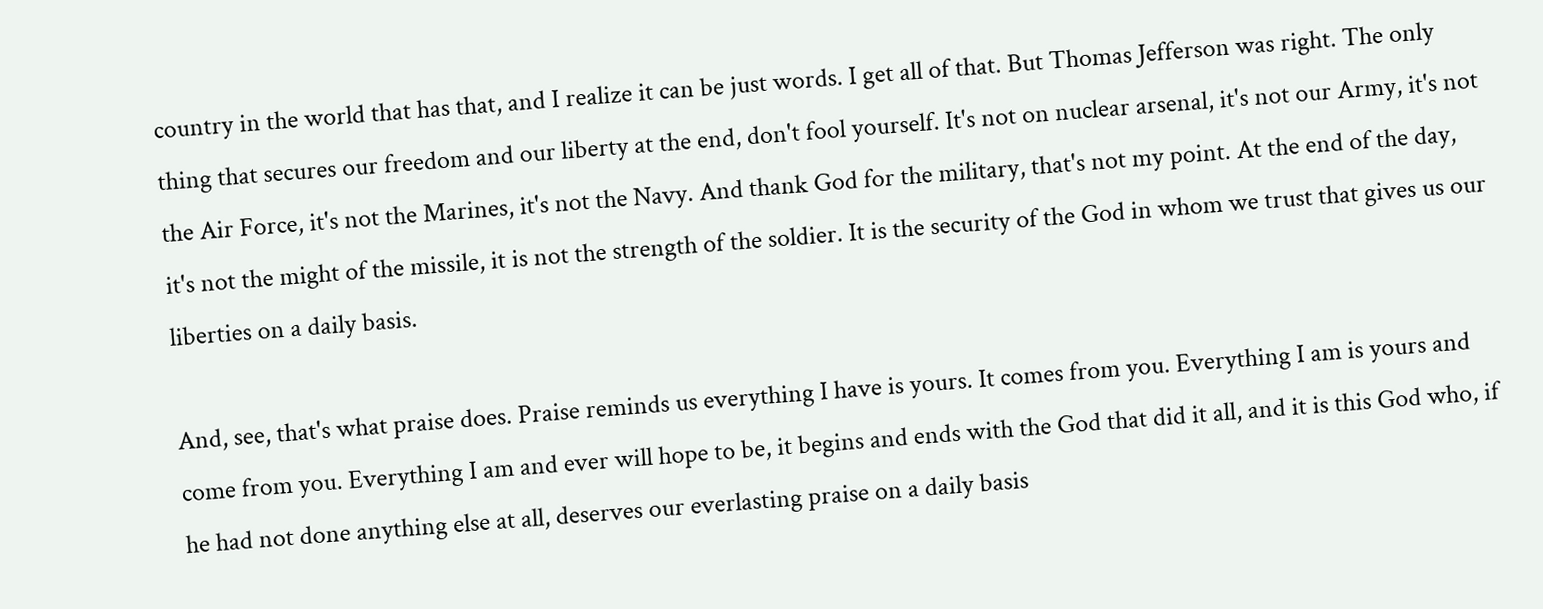country in the world that has that, and I realize it can be just words. I get all of that. But Thomas Jefferson was right. The only thing that secures our freedom and our liberty at the end, don't fool yourself. It's not on nuclear arsenal, it's not our Army, it's not the Air Force, it's not the Marines, it's not the Navy. And thank God for the military, that's not my point. At the end of the day, it's not the might of the missile, it is not the strength of the soldier. It is the security of the God in whom we trust that gives us our liberties on a daily basis.

And, see, that's what praise does. Praise reminds us everything I have is yours. It comes from you. Everything I am is yours and come from you. Everything I am and ever will hope to be, it begins and ends with the God that did it all, and it is this God who, if he had not done anything else at all, deserves our everlasting praise on a daily basis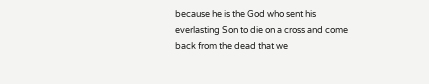because he is the God who sent his everlasting Son to die on a cross and come back from the dead that we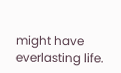might have everlasting life.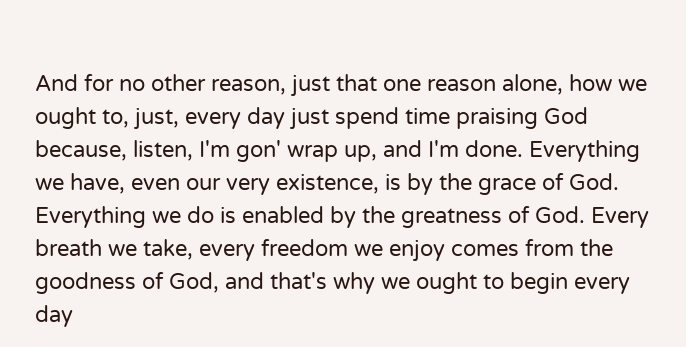And for no other reason, just that one reason alone, how we ought to, just, every day just spend time praising God because, listen, I'm gon' wrap up, and I'm done. Everything we have, even our very existence, is by the grace of God. Everything we do is enabled by the greatness of God. Every breath we take, every freedom we enjoy comes from the goodness of God, and that's why we ought to begin every day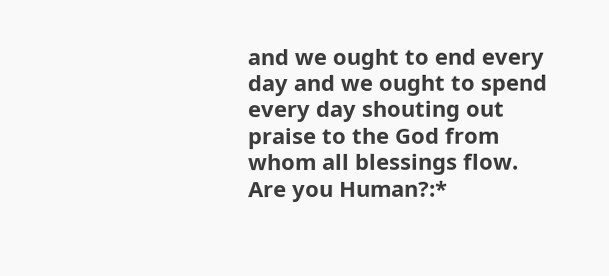and we ought to end every day and we ought to spend every day shouting out praise to the God from whom all blessings flow.
Are you Human?:*